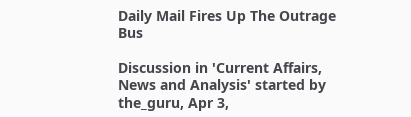Daily Mail Fires Up The Outrage Bus

Discussion in 'Current Affairs, News and Analysis' started by the_guru, Apr 3,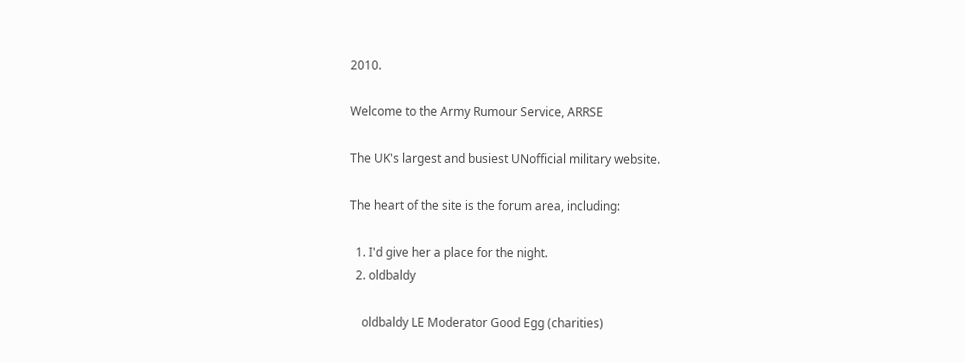2010.

Welcome to the Army Rumour Service, ARRSE

The UK's largest and busiest UNofficial military website.

The heart of the site is the forum area, including:

  1. I'd give her a place for the night.
  2. oldbaldy

    oldbaldy LE Moderator Good Egg (charities)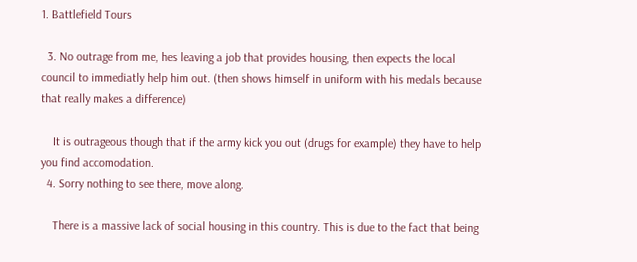1. Battlefield Tours

  3. No outrage from me, hes leaving a job that provides housing, then expects the local council to immediatly help him out. (then shows himself in uniform with his medals because that really makes a difference)

    It is outrageous though that if the army kick you out (drugs for example) they have to help you find accomodation.
  4. Sorry nothing to see there, move along.

    There is a massive lack of social housing in this country. This is due to the fact that being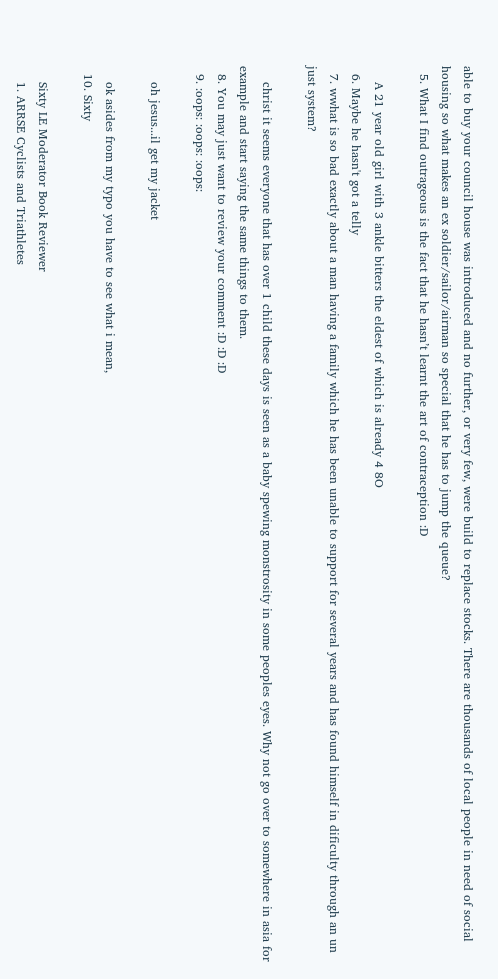able to buy your council house was introduced and no further, or very few, were build to replace stocks. There are thousands of local people in need of social housing so what makes an ex soldier/sailor/airman so special that he has to jump the queue?
  5. What I find outrageous is the fact that he hasn’t learnt the art of contraception :D

    A 21 year old girl with 3 ankle bitters the eldest of which is already 4 8O
  6. Maybe he hasn't got a telly
  7. wwhat is so bad exactly about a man having a family which he has been unable to support for several years and has found himself in dificulty through an un just system?

    christ it seems everyone that has over 1 child these days is seen as a baby spewing monstrosity in some peoples eyes. Why not go over to somewhere in asia for example and start saying the same things to them.
  8. You may just want to review your comment :D :D :D
  9. :oops: :oops: :oops:

    oh jesus...il get my jacket

    ok asides from my typo you have to see what i mean,
  10. Sixty

    Sixty LE Moderator Book Reviewer
    1. ARRSE Cyclists and Triathletes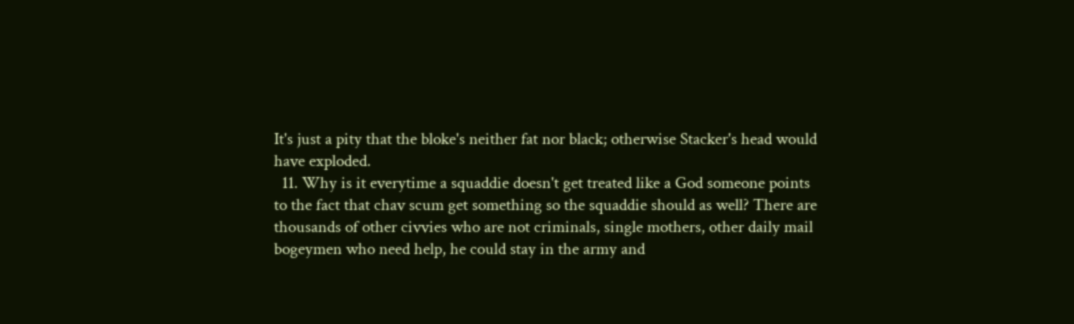It's just a pity that the bloke's neither fat nor black; otherwise Stacker's head would have exploded.
  11. Why is it everytime a squaddie doesn't get treated like a God someone points to the fact that chav scum get something so the squaddie should as well? There are thousands of other civvies who are not criminals, single mothers, other daily mail bogeymen who need help, he could stay in the army and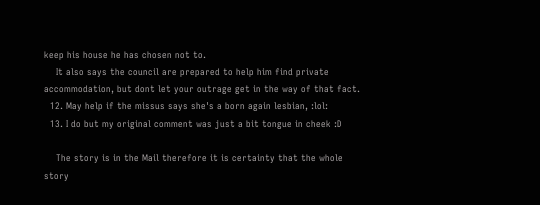keep his house he has chosen not to.
    It also says the council are prepared to help him find private accommodation, but dont let your outrage get in the way of that fact.
  12. May help if the missus says she's a born again lesbian, :lol:
  13. I do but my original comment was just a bit tongue in cheek :D

    The story is in the Mail therefore it is certainty that the whole story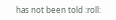has not been told :roll: